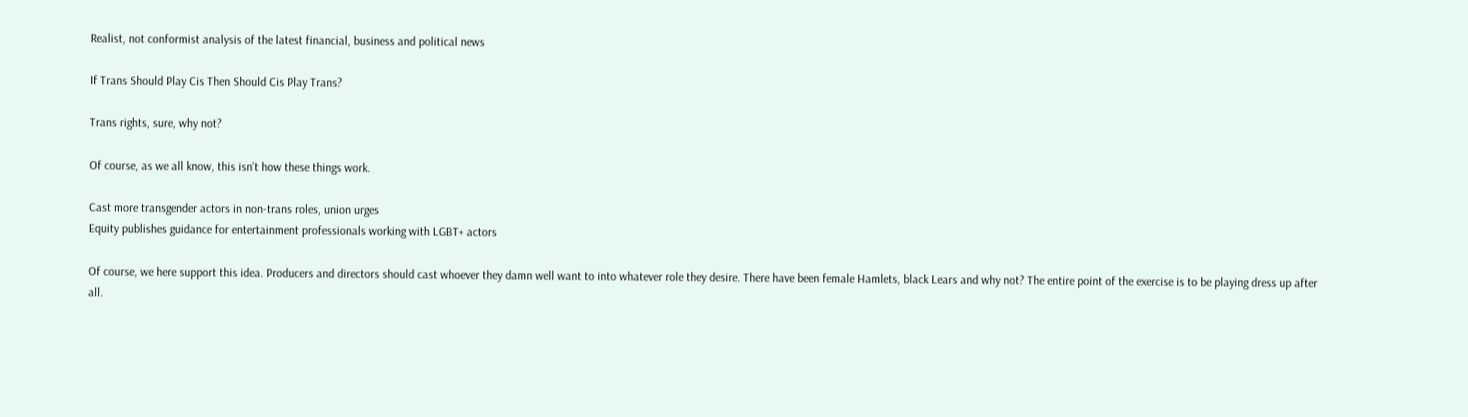Realist, not conformist analysis of the latest financial, business and political news

If Trans Should Play Cis Then Should Cis Play Trans?

Trans rights, sure, why not?

Of course, as we all know, this isn’t how these things work.

Cast more transgender actors in non-trans roles, union urges
Equity publishes guidance for entertainment professionals working with LGBT+ actors

Of course, we here support this idea. Producers and directors should cast whoever they damn well want to into whatever role they desire. There have been female Hamlets, black Lears and why not? The entire point of the exercise is to be playing dress up after all.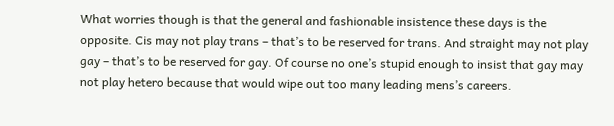What worries though is that the general and fashionable insistence these days is the opposite. Cis may not play trans – that’s to be reserved for trans. And straight may not play gay – that’s to be reserved for gay. Of course no one’s stupid enough to insist that gay may not play hetero because that would wipe out too many leading mens’s careers.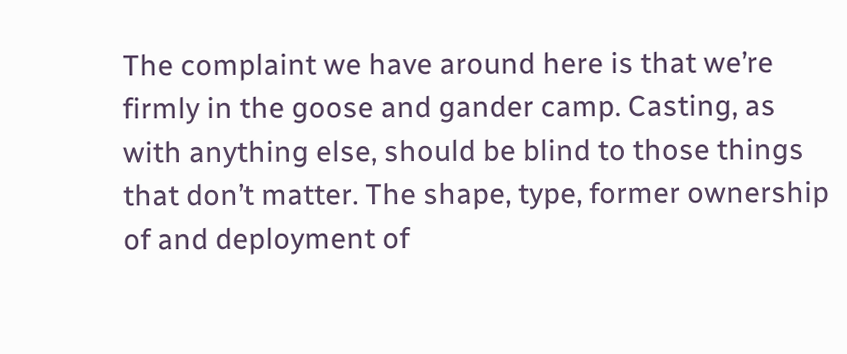The complaint we have around here is that we’re firmly in the goose and gander camp. Casting, as with anything else, should be blind to those things that don’t matter. The shape, type, former ownership of and deployment of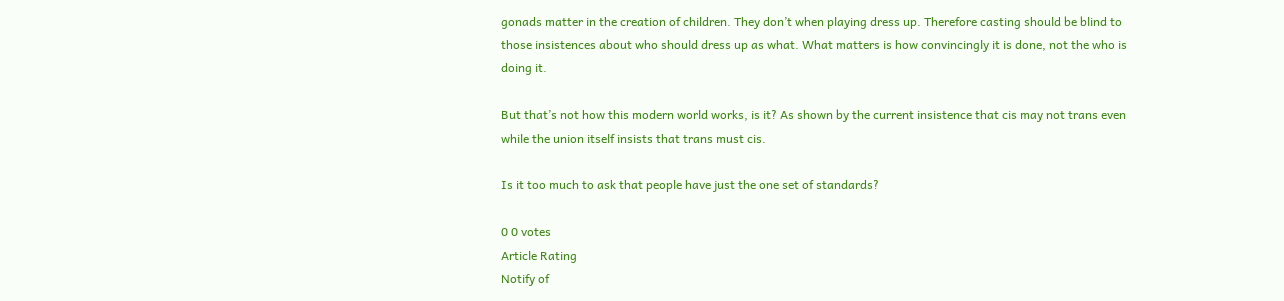gonads matter in the creation of children. They don’t when playing dress up. Therefore casting should be blind to those insistences about who should dress up as what. What matters is how convincingly it is done, not the who is doing it.

But that’s not how this modern world works, is it? As shown by the current insistence that cis may not trans even while the union itself insists that trans must cis.

Is it too much to ask that people have just the one set of standards?

0 0 votes
Article Rating
Notify of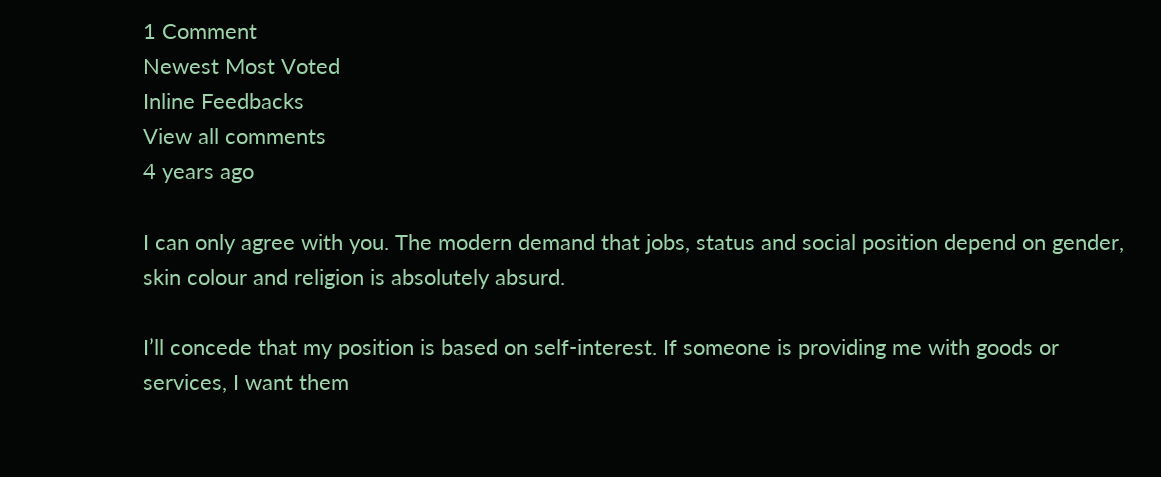1 Comment
Newest Most Voted
Inline Feedbacks
View all comments
4 years ago

I can only agree with you. The modern demand that jobs, status and social position depend on gender, skin colour and religion is absolutely absurd.

I’ll concede that my position is based on self-interest. If someone is providing me with goods or services, I want them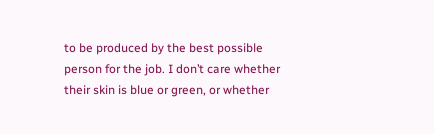to be produced by the best possible person for the job. I don’t care whether their skin is blue or green, or whether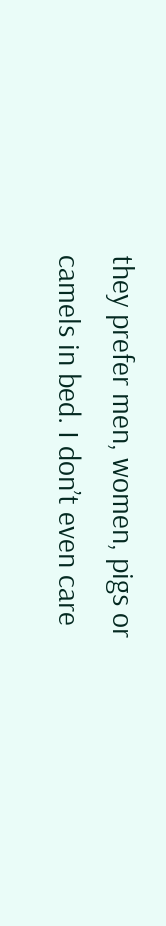they prefer men, women, pigs or camels in bed. I don’t even care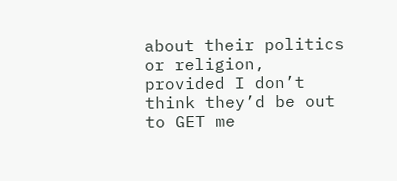about their politics or religion, provided I don’t think they’d be out to GET me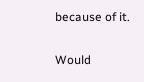because of it.

Would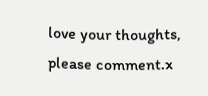love your thoughts, please comment.x